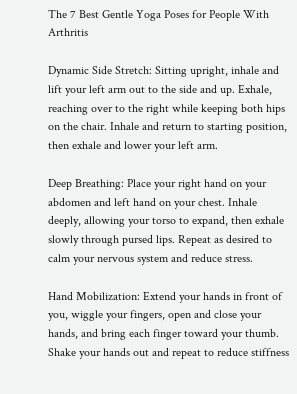The 7 Best Gentle Yoga Poses for People With Arthritis

Dynamic Side Stretch: Sitting upright, inhale and lift your left arm out to the side and up. Exhale, reaching over to the right while keeping both hips on the chair. Inhale and return to starting position, then exhale and lower your left arm.

Deep Breathing: Place your right hand on your abdomen and left hand on your chest. Inhale deeply, allowing your torso to expand, then exhale slowly through pursed lips. Repeat as desired to calm your nervous system and reduce stress.

Hand Mobilization: Extend your hands in front of you, wiggle your fingers, open and close your hands, and bring each finger toward your thumb. Shake your hands out and repeat to reduce stiffness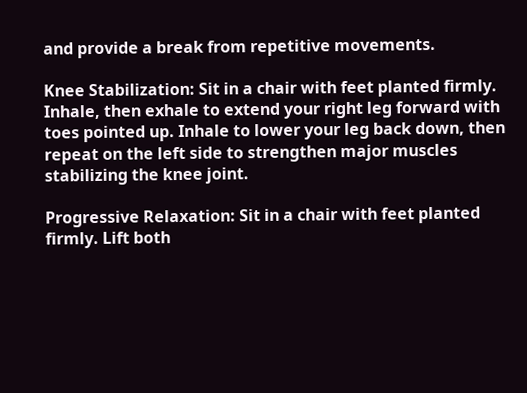and provide a break from repetitive movements.

Knee Stabilization: Sit in a chair with feet planted firmly. Inhale, then exhale to extend your right leg forward with toes pointed up. Inhale to lower your leg back down, then repeat on the left side to strengthen major muscles stabilizing the knee joint.

Progressive Relaxation: Sit in a chair with feet planted firmly. Lift both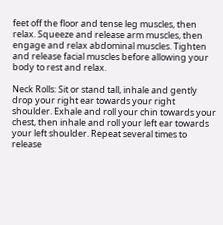feet off the floor and tense leg muscles, then relax. Squeeze and release arm muscles, then engage and relax abdominal muscles. Tighten and release facial muscles before allowing your body to rest and relax.

Neck Rolls: Sit or stand tall, inhale and gently drop your right ear towards your right shoulder. Exhale and roll your chin towards your chest, then inhale and roll your left ear towards your left shoulder. Repeat several times to release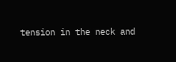tension in the neck and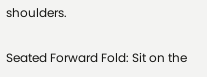shoulders.

Seated Forward Fold: Sit on the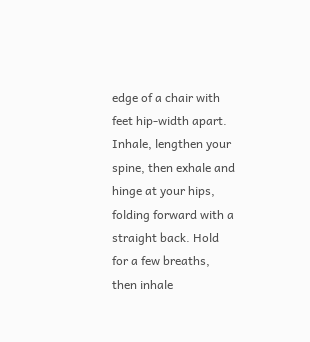edge of a chair with feet hip-width apart. Inhale, lengthen your spine, then exhale and hinge at your hips, folding forward with a straight back. Hold for a few breaths, then inhale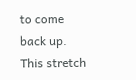to come back up. This stretch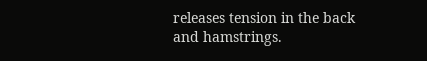releases tension in the back and hamstrings.